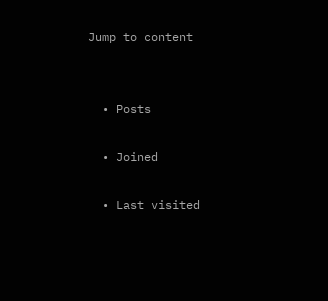Jump to content


  • Posts

  • Joined

  • Last visited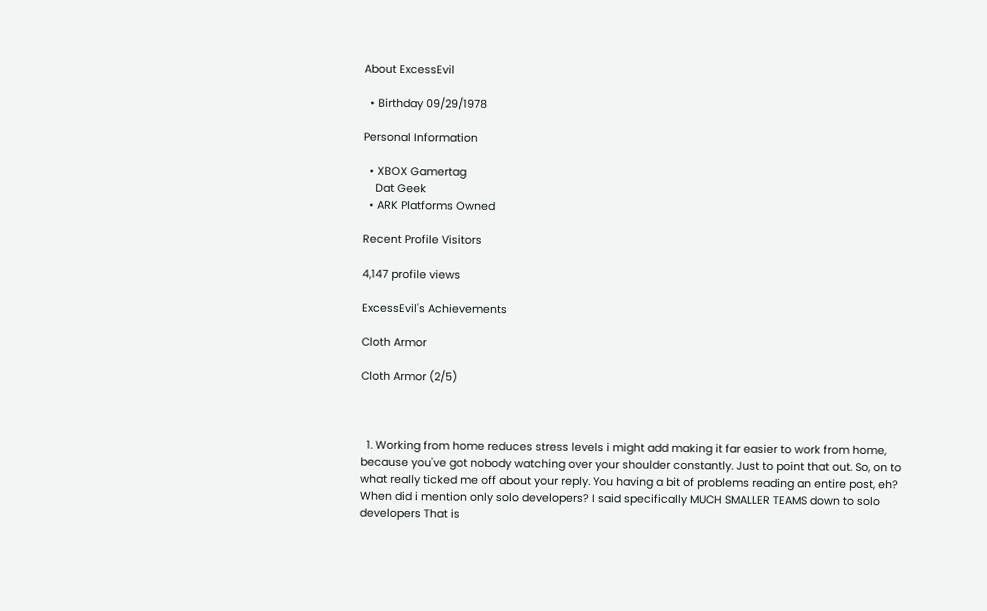About ExcessEvil

  • Birthday 09/29/1978

Personal Information

  • XBOX Gamertag
    Dat Geek
  • ARK Platforms Owned

Recent Profile Visitors

4,147 profile views

ExcessEvil's Achievements

Cloth Armor

Cloth Armor (2/5)



  1. Working from home reduces stress levels i might add making it far easier to work from home, because you've got nobody watching over your shoulder constantly. Just to point that out. So, on to what really ticked me off about your reply. You having a bit of problems reading an entire post, eh? When did i mention only solo developers? I said specifically MUCH SMALLER TEAMS down to solo developers That is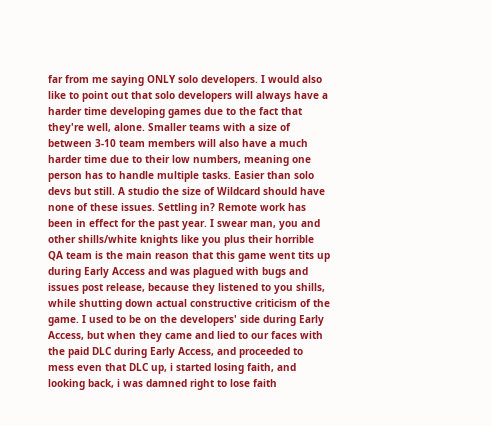far from me saying ONLY solo developers. I would also like to point out that solo developers will always have a harder time developing games due to the fact that they're well, alone. Smaller teams with a size of between 3-10 team members will also have a much harder time due to their low numbers, meaning one person has to handle multiple tasks. Easier than solo devs but still. A studio the size of Wildcard should have none of these issues. Settling in? Remote work has been in effect for the past year. I swear man, you and other shills/white knights like you plus their horrible QA team is the main reason that this game went tits up during Early Access and was plagued with bugs and issues post release, because they listened to you shills, while shutting down actual constructive criticism of the game. I used to be on the developers' side during Early Access, but when they came and lied to our faces with the paid DLC during Early Access, and proceeded to mess even that DLC up, i started losing faith, and looking back, i was damned right to lose faith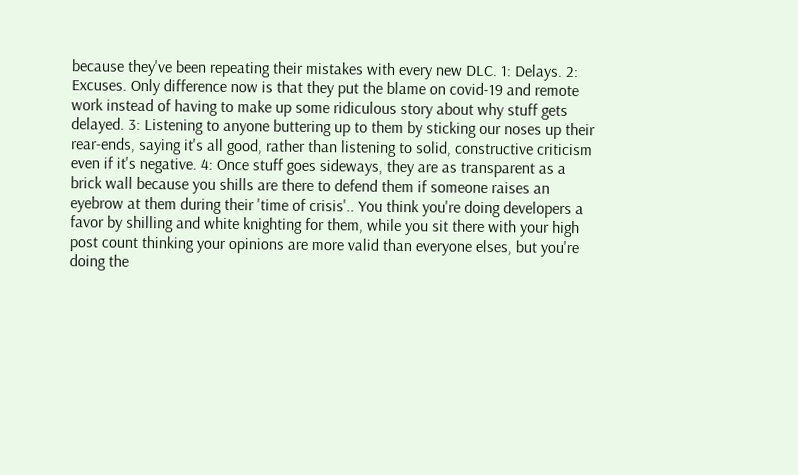because they've been repeating their mistakes with every new DLC. 1: Delays. 2: Excuses. Only difference now is that they put the blame on covid-19 and remote work instead of having to make up some ridiculous story about why stuff gets delayed. 3: Listening to anyone buttering up to them by sticking our noses up their rear-ends, saying it's all good, rather than listening to solid, constructive criticism even if it's negative. 4: Once stuff goes sideways, they are as transparent as a brick wall because you shills are there to defend them if someone raises an eyebrow at them during their 'time of crisis'.. You think you're doing developers a favor by shilling and white knighting for them, while you sit there with your high post count thinking your opinions are more valid than everyone elses, but you're doing the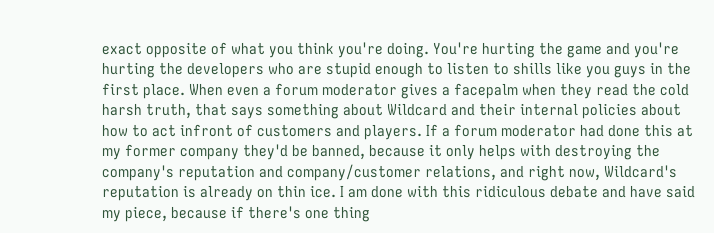exact opposite of what you think you're doing. You're hurting the game and you're hurting the developers who are stupid enough to listen to shills like you guys in the first place. When even a forum moderator gives a facepalm when they read the cold harsh truth, that says something about Wildcard and their internal policies about how to act infront of customers and players. If a forum moderator had done this at my former company they'd be banned, because it only helps with destroying the company's reputation and company/customer relations, and right now, Wildcard's reputation is already on thin ice. I am done with this ridiculous debate and have said my piece, because if there's one thing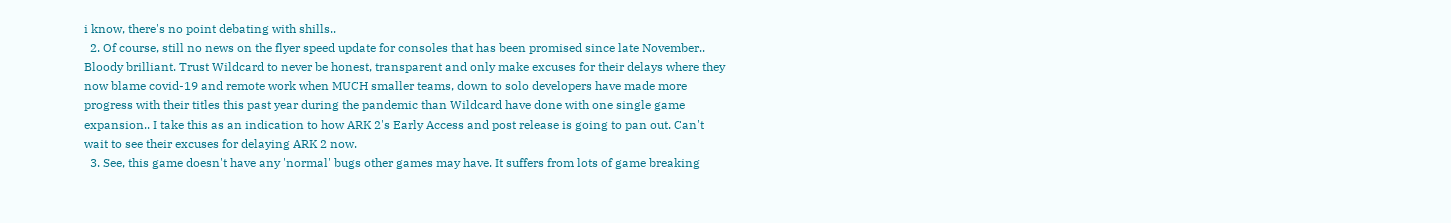i know, there's no point debating with shills..
  2. Of course, still no news on the flyer speed update for consoles that has been promised since late November.. Bloody brilliant. Trust Wildcard to never be honest, transparent and only make excuses for their delays where they now blame covid-19 and remote work when MUCH smaller teams, down to solo developers have made more progress with their titles this past year during the pandemic than Wildcard have done with one single game expansion.. I take this as an indication to how ARK 2's Early Access and post release is going to pan out. Can't wait to see their excuses for delaying ARK 2 now.
  3. See, this game doesn't have any 'normal' bugs other games may have. It suffers from lots of game breaking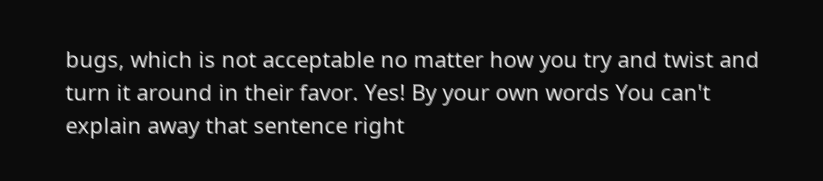bugs, which is not acceptable no matter how you try and twist and turn it around in their favor. Yes! By your own words You can't explain away that sentence right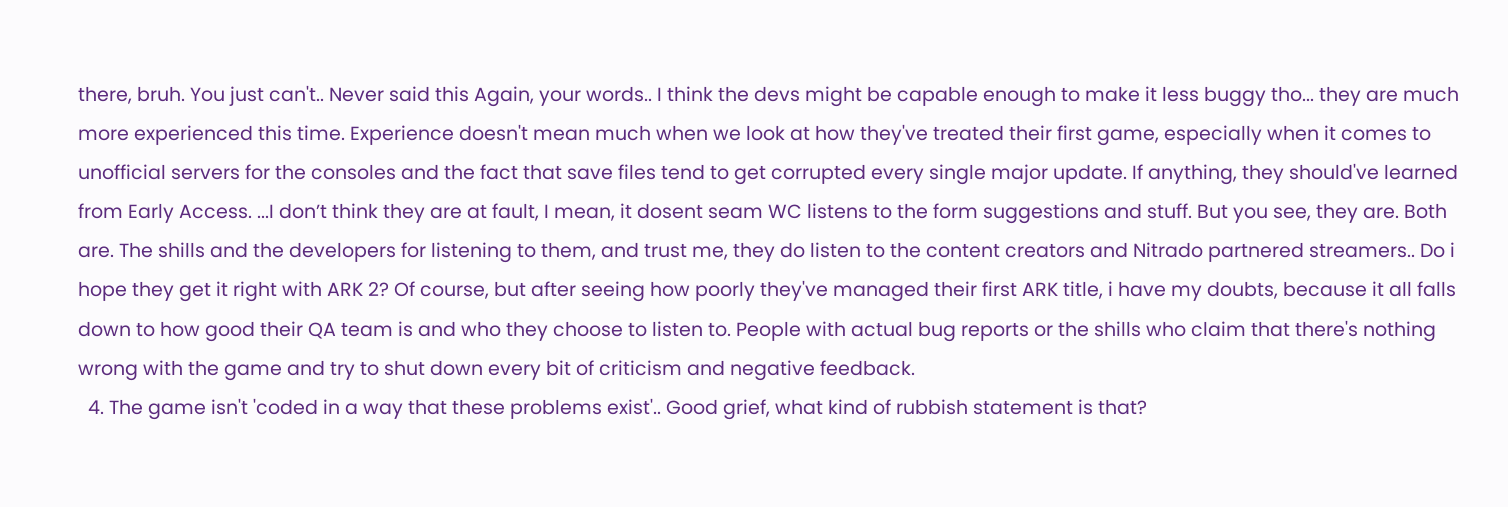there, bruh. You just can't.. Never said this Again, your words.. I think the devs might be capable enough to make it less buggy tho... they are much more experienced this time. Experience doesn't mean much when we look at how they've treated their first game, especially when it comes to unofficial servers for the consoles and the fact that save files tend to get corrupted every single major update. If anything, they should've learned from Early Access. ...I don’t think they are at fault, I mean, it dosent seam WC listens to the form suggestions and stuff. But you see, they are. Both are. The shills and the developers for listening to them, and trust me, they do listen to the content creators and Nitrado partnered streamers.. Do i hope they get it right with ARK 2? Of course, but after seeing how poorly they've managed their first ARK title, i have my doubts, because it all falls down to how good their QA team is and who they choose to listen to. People with actual bug reports or the shills who claim that there's nothing wrong with the game and try to shut down every bit of criticism and negative feedback.
  4. The game isn't 'coded in a way that these problems exist'.. Good grief, what kind of rubbish statement is that?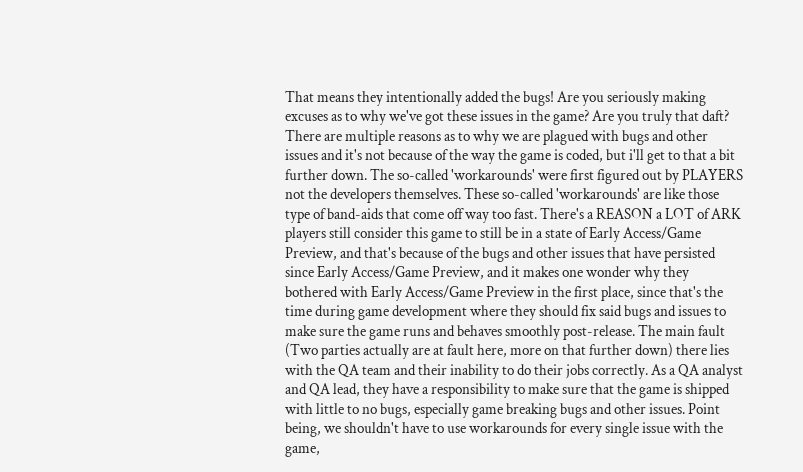That means they intentionally added the bugs! Are you seriously making excuses as to why we've got these issues in the game? Are you truly that daft? There are multiple reasons as to why we are plagued with bugs and other issues and it's not because of the way the game is coded, but i'll get to that a bit further down. The so-called 'workarounds' were first figured out by PLAYERS not the developers themselves. These so-called 'workarounds' are like those type of band-aids that come off way too fast. There's a REASON a LOT of ARK players still consider this game to still be in a state of Early Access/Game Preview, and that's because of the bugs and other issues that have persisted since Early Access/Game Preview, and it makes one wonder why they bothered with Early Access/Game Preview in the first place, since that's the time during game development where they should fix said bugs and issues to make sure the game runs and behaves smoothly post-release. The main fault (Two parties actually are at fault here, more on that further down) there lies with the QA team and their inability to do their jobs correctly. As a QA analyst and QA lead, they have a responsibility to make sure that the game is shipped with little to no bugs, especially game breaking bugs and other issues. Point being, we shouldn't have to use workarounds for every single issue with the game,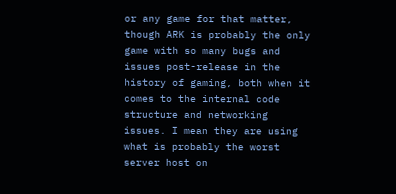or any game for that matter, though ARK is probably the only game with so many bugs and issues post-release in the history of gaming, both when it comes to the internal code structure and networking issues. I mean they are using what is probably the worst server host on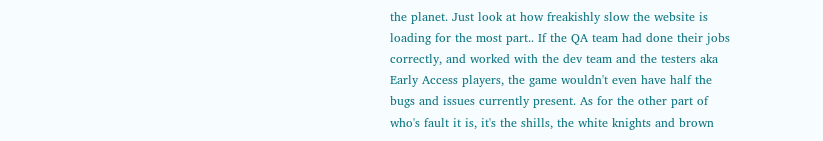the planet. Just look at how freakishly slow the website is loading for the most part.. If the QA team had done their jobs correctly, and worked with the dev team and the testers aka Early Access players, the game wouldn't even have half the bugs and issues currently present. As for the other part of who's fault it is, it's the shills, the white knights and brown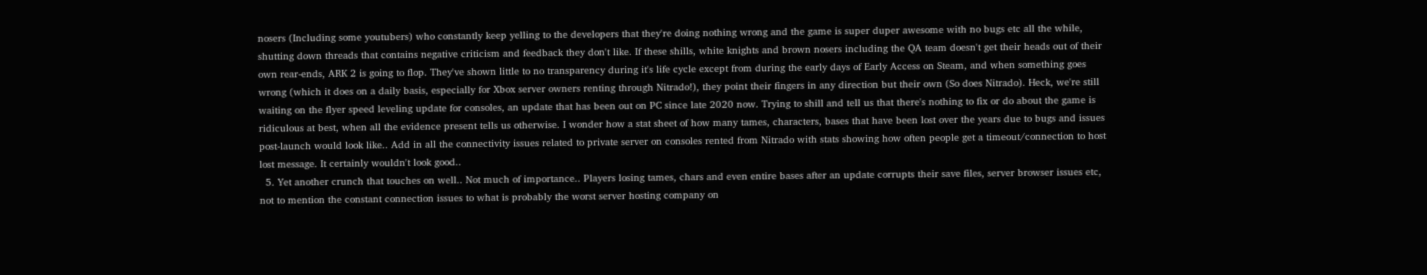nosers (Including some youtubers) who constantly keep yelling to the developers that they're doing nothing wrong and the game is super duper awesome with no bugs etc all the while, shutting down threads that contains negative criticism and feedback they don't like. If these shills, white knights and brown nosers including the QA team doesn't get their heads out of their own rear-ends, ARK 2 is going to flop. They've shown little to no transparency during it's life cycle except from during the early days of Early Access on Steam, and when something goes wrong (which it does on a daily basis, especially for Xbox server owners renting through Nitrado!), they point their fingers in any direction but their own (So does Nitrado). Heck, we're still waiting on the flyer speed leveling update for consoles, an update that has been out on PC since late 2020 now. Trying to shill and tell us that there's nothing to fix or do about the game is ridiculous at best, when all the evidence present tells us otherwise. I wonder how a stat sheet of how many tames, characters, bases that have been lost over the years due to bugs and issues post-launch would look like.. Add in all the connectivity issues related to private server on consoles rented from Nitrado with stats showing how often people get a timeout/connection to host lost message. It certainly wouldn't look good..
  5. Yet another crunch that touches on well.. Not much of importance.. Players losing tames, chars and even entire bases after an update corrupts their save files, server browser issues etc, not to mention the constant connection issues to what is probably the worst server hosting company on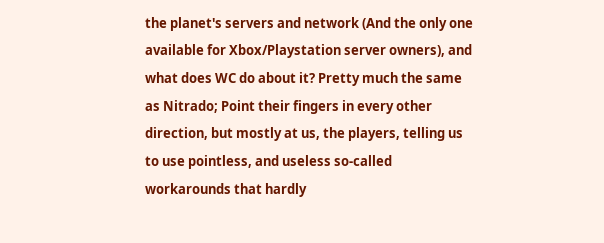the planet's servers and network (And the only one available for Xbox/Playstation server owners), and what does WC do about it? Pretty much the same as Nitrado; Point their fingers in every other direction, but mostly at us, the players, telling us to use pointless, and useless so-called workarounds that hardly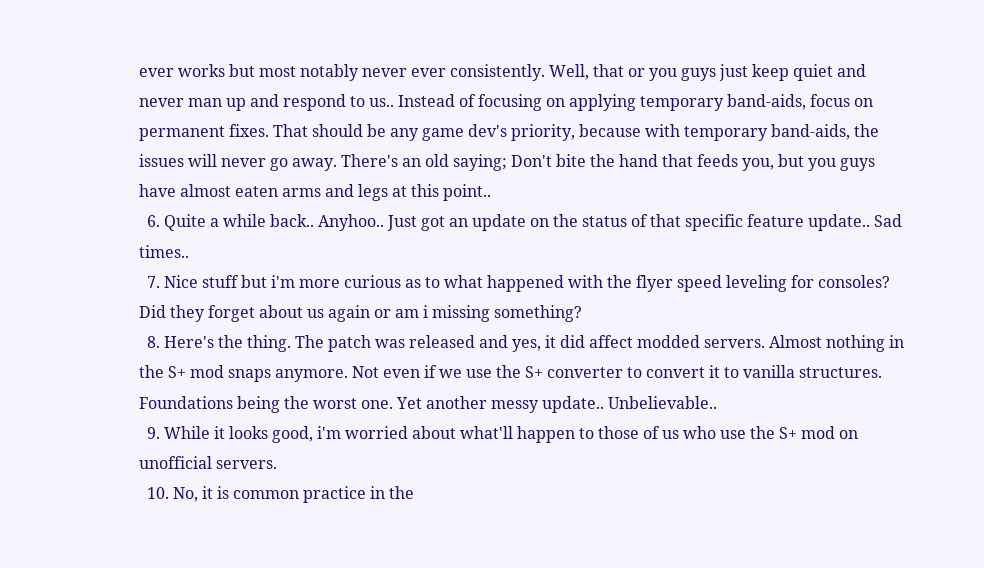ever works but most notably never ever consistently. Well, that or you guys just keep quiet and never man up and respond to us.. Instead of focusing on applying temporary band-aids, focus on permanent fixes. That should be any game dev's priority, because with temporary band-aids, the issues will never go away. There's an old saying; Don't bite the hand that feeds you, but you guys have almost eaten arms and legs at this point..
  6. Quite a while back.. Anyhoo.. Just got an update on the status of that specific feature update.. Sad times..
  7. Nice stuff but i'm more curious as to what happened with the flyer speed leveling for consoles? Did they forget about us again or am i missing something?
  8. Here's the thing. The patch was released and yes, it did affect modded servers. Almost nothing in the S+ mod snaps anymore. Not even if we use the S+ converter to convert it to vanilla structures. Foundations being the worst one. Yet another messy update.. Unbelievable..
  9. While it looks good, i'm worried about what'll happen to those of us who use the S+ mod on unofficial servers.
  10. No, it is common practice in the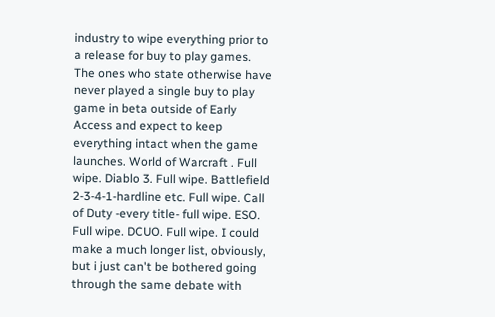industry to wipe everything prior to a release for buy to play games. The ones who state otherwise have never played a single buy to play game in beta outside of Early Access and expect to keep everything intact when the game launches. World of Warcraft . Full wipe. Diablo 3. Full wipe. Battlefield 2-3-4-1-hardline etc. Full wipe. Call of Duty -every title- full wipe. ESO. Full wipe. DCUO. Full wipe. I could make a much longer list, obviously, but i just can't be bothered going through the same debate with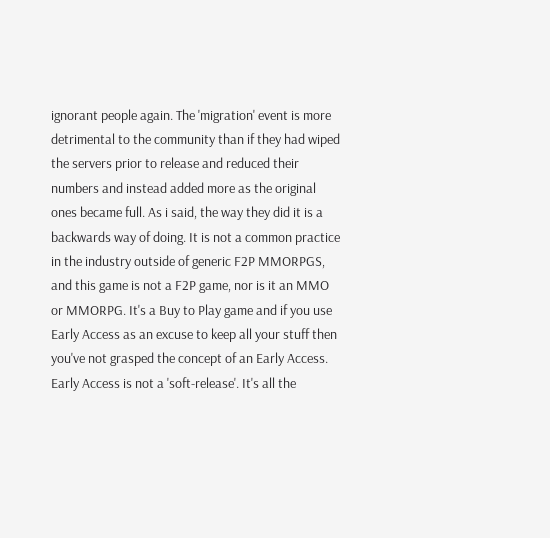ignorant people again. The 'migration' event is more detrimental to the community than if they had wiped the servers prior to release and reduced their numbers and instead added more as the original ones became full. As i said, the way they did it is a backwards way of doing. It is not a common practice in the industry outside of generic F2P MMORPGS, and this game is not a F2P game, nor is it an MMO or MMORPG. It's a Buy to Play game and if you use Early Access as an excuse to keep all your stuff then you've not grasped the concept of an Early Access. Early Access is not a 'soft-release'. It's all the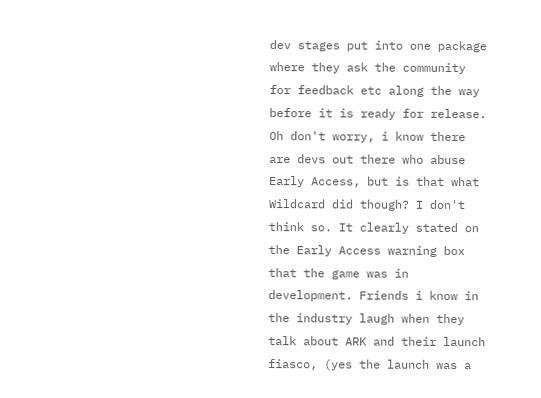dev stages put into one package where they ask the community for feedback etc along the way before it is ready for release. Oh don't worry, i know there are devs out there who abuse Early Access, but is that what Wildcard did though? I don't think so. It clearly stated on the Early Access warning box that the game was in development. Friends i know in the industry laugh when they talk about ARK and their launch fiasco, (yes the launch was a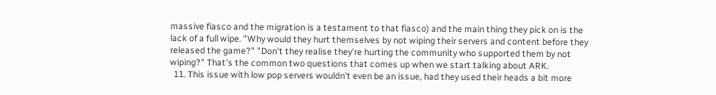massive fiasco and the migration is a testament to that fiasco) and the main thing they pick on is the lack of a full wipe. "Why would they hurt themselves by not wiping their servers and content before they released the game?" "Don't they realise they're hurting the community who supported them by not wiping?" That's the common two questions that comes up when we start talking about ARK.
  11. This issue with low pop servers wouldn't even be an issue, had they used their heads a bit more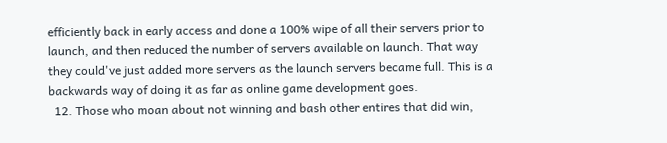efficiently back in early access and done a 100% wipe of all their servers prior to launch, and then reduced the number of servers available on launch. That way they could've just added more servers as the launch servers became full. This is a backwards way of doing it as far as online game development goes.
  12. Those who moan about not winning and bash other entires that did win,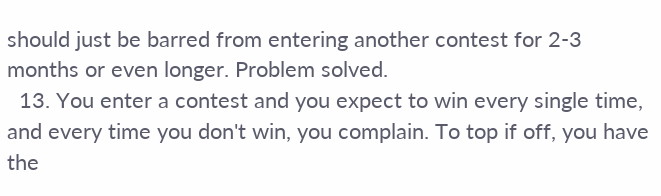should just be barred from entering another contest for 2-3 months or even longer. Problem solved.
  13. You enter a contest and you expect to win every single time, and every time you don't win, you complain. To top if off, you have the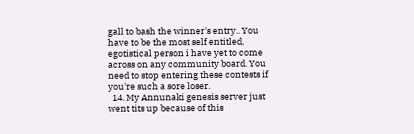gall to bash the winner's entry.. You have to be the most self entitled, egotistical person i have yet to come across on any community board. You need to stop entering these contests if you're such a sore loser.
  14. My Annunaki genesis server just went tits up because of this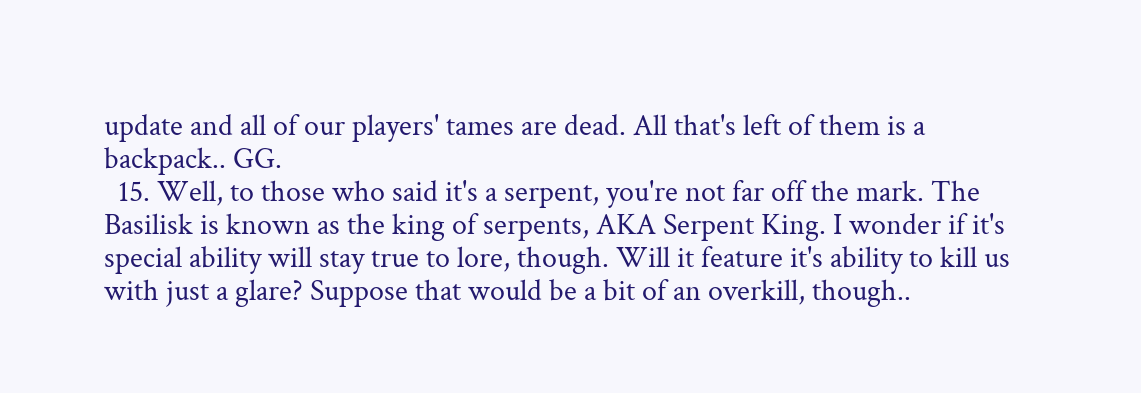update and all of our players' tames are dead. All that's left of them is a backpack.. GG.
  15. Well, to those who said it's a serpent, you're not far off the mark. The Basilisk is known as the king of serpents, AKA Serpent King. I wonder if it's special ability will stay true to lore, though. Will it feature it's ability to kill us with just a glare? Suppose that would be a bit of an overkill, though..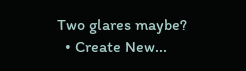Two glares maybe?
  • Create New...